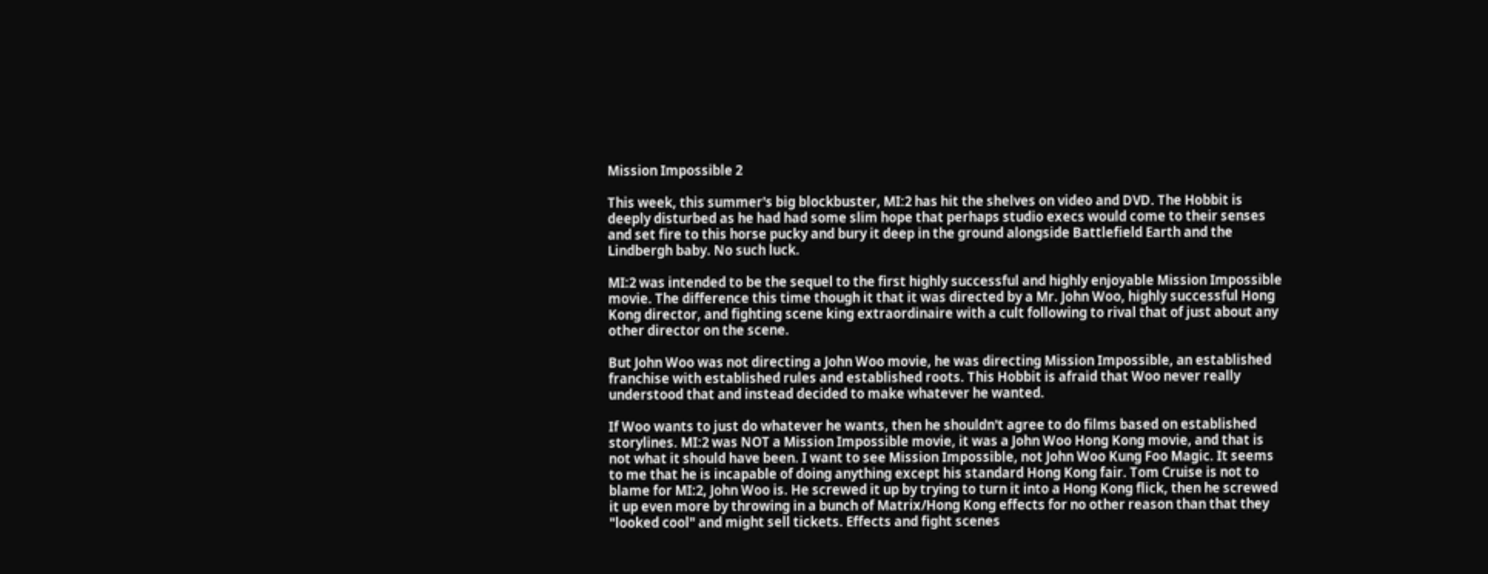Mission Impossible 2

This week, this summer's big blockbuster, MI:2 has hit the shelves on video and DVD. The Hobbit is deeply disturbed as he had had some slim hope that perhaps studio execs would come to their senses and set fire to this horse pucky and bury it deep in the ground alongside Battlefield Earth and the Lindbergh baby. No such luck.

MI:2 was intended to be the sequel to the first highly successful and highly enjoyable Mission Impossible movie. The difference this time though it that it was directed by a Mr. John Woo, highly successful Hong Kong director, and fighting scene king extraordinaire with a cult following to rival that of just about any other director on the scene.

But John Woo was not directing a John Woo movie, he was directing Mission Impossible, an established franchise with established rules and established roots. This Hobbit is afraid that Woo never really understood that and instead decided to make whatever he wanted.

If Woo wants to just do whatever he wants, then he shouldn't agree to do films based on established storylines. MI:2 was NOT a Mission Impossible movie, it was a John Woo Hong Kong movie, and that is not what it should have been. I want to see Mission Impossible, not John Woo Kung Foo Magic. It seems to me that he is incapable of doing anything except his standard Hong Kong fair. Tom Cruise is not to blame for MI:2, John Woo is. He screwed it up by trying to turn it into a Hong Kong flick, then he screwed it up even more by throwing in a bunch of Matrix/Hong Kong effects for no other reason than that they "looked cool" and might sell tickets. Effects and fight scenes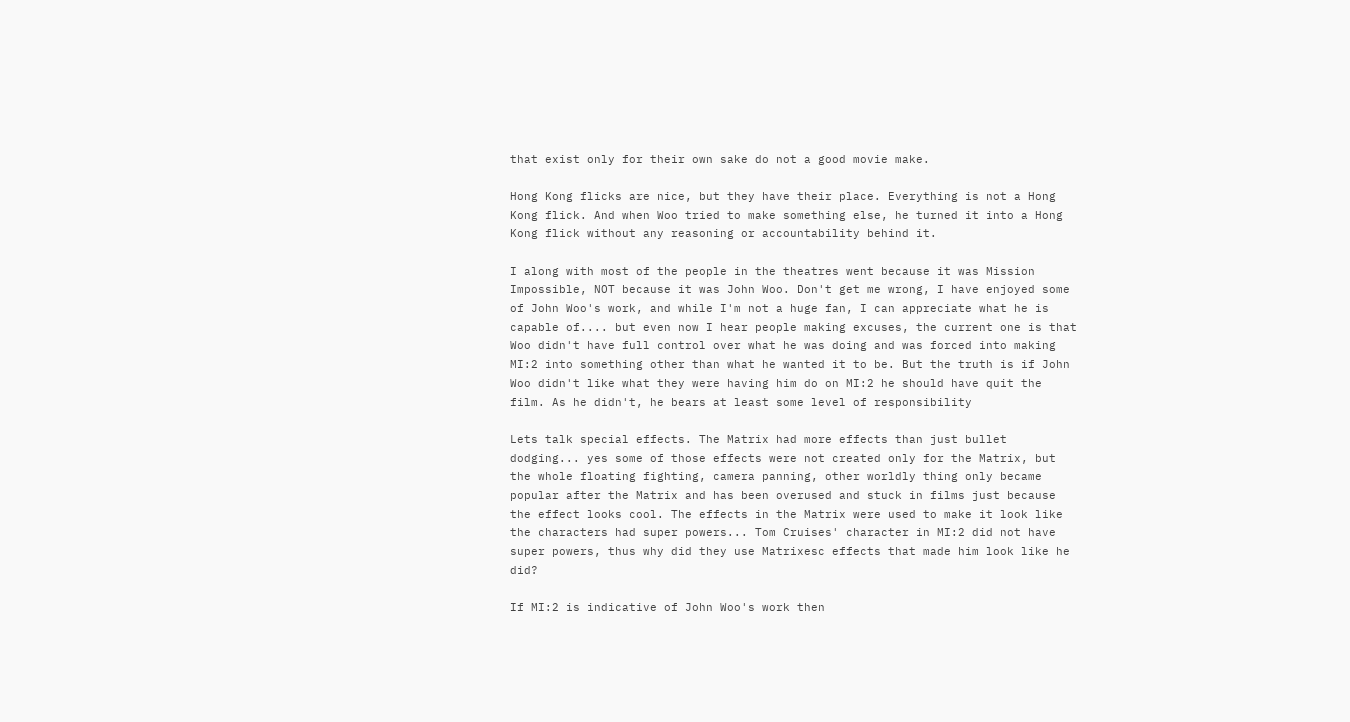that exist only for their own sake do not a good movie make.

Hong Kong flicks are nice, but they have their place. Everything is not a Hong Kong flick. And when Woo tried to make something else, he turned it into a Hong Kong flick without any reasoning or accountability behind it.

I along with most of the people in the theatres went because it was Mission Impossible, NOT because it was John Woo. Don't get me wrong, I have enjoyed some of John Woo's work, and while I'm not a huge fan, I can appreciate what he is capable of.... but even now I hear people making excuses, the current one is that Woo didn't have full control over what he was doing and was forced into making MI:2 into something other than what he wanted it to be. But the truth is if John Woo didn't like what they were having him do on MI:2 he should have quit the film. As he didn't, he bears at least some level of responsibility

Lets talk special effects. The Matrix had more effects than just bullet dodging... yes some of those effects were not created only for the Matrix, but the whole floating fighting, camera panning, other worldly thing only became popular after the Matrix and has been overused and stuck in films just because the effect looks cool. The effects in the Matrix were used to make it look like the characters had super powers... Tom Cruises' character in MI:2 did not have super powers, thus why did they use Matrixesc effects that made him look like he did?

If MI:2 is indicative of John Woo's work then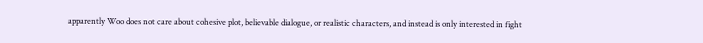apparently Woo does not care about cohesive plot, believable dialogue, or realistic characters, and instead is only interested in fight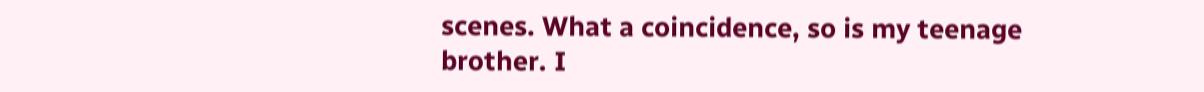scenes. What a coincidence, so is my teenage brother. I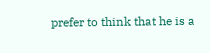prefer to think that he is a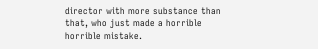director with more substance than that, who just made a horrible horrible mistake.